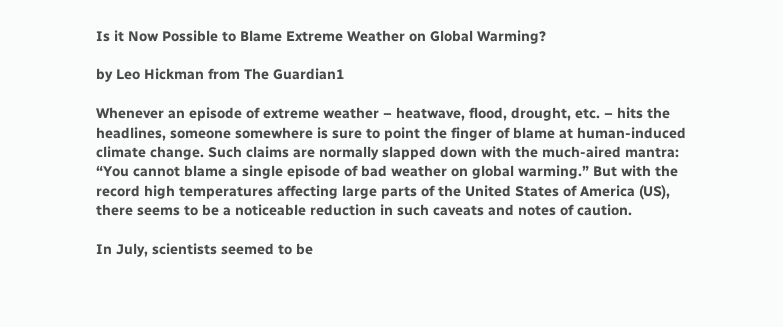Is it Now Possible to Blame Extreme Weather on Global Warming?

by Leo Hickman from The Guardian1

Whenever an episode of extreme weather – heatwave, flood, drought, etc. – hits the headlines, someone somewhere is sure to point the finger of blame at human-induced climate change. Such claims are normally slapped down with the much-aired mantra: “You cannot blame a single episode of bad weather on global warming.” But with the record high temperatures affecting large parts of the United States of America (US), there seems to be a noticeable reduction in such caveats and notes of caution.

In July, scientists seemed to be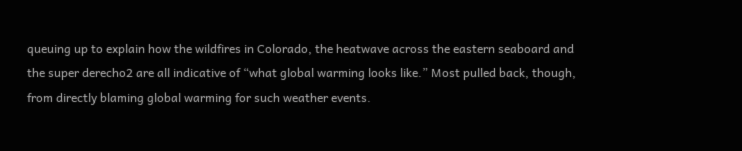queuing up to explain how the wildfires in Colorado, the heatwave across the eastern seaboard and the super derecho2 are all indicative of “what global warming looks like.” Most pulled back, though, from directly blaming global warming for such weather events.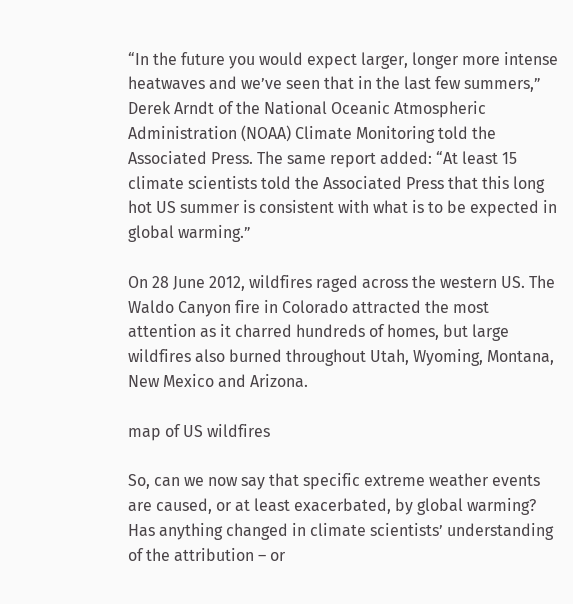“In the future you would expect larger, longer more intense heatwaves and we’ve seen that in the last few summers,” Derek Arndt of the National Oceanic Atmospheric Administration (NOAA) Climate Monitoring told the Associated Press. The same report added: “At least 15 climate scientists told the Associated Press that this long hot US summer is consistent with what is to be expected in global warming.”

On 28 June 2012, wildfires raged across the western US. The Waldo Canyon fire in Colorado attracted the most attention as it charred hundreds of homes, but large wildfires also burned throughout Utah, Wyoming, Montana, New Mexico and Arizona.

map of US wildfires

So, can we now say that specific extreme weather events are caused, or at least exacerbated, by global warming? Has anything changed in climate scientists’ understanding of the attribution – or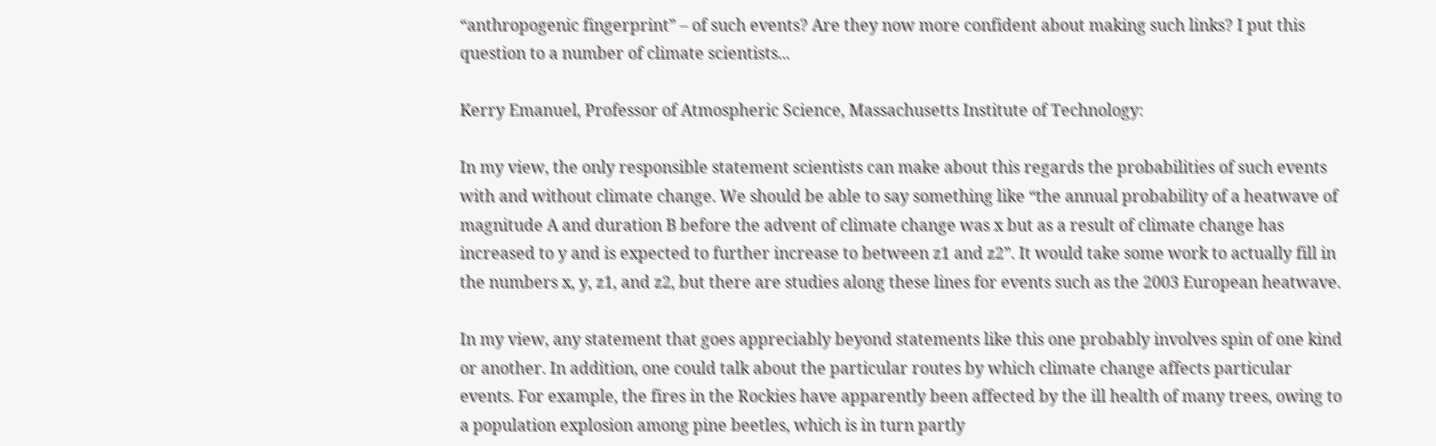“anthropogenic fingerprint” – of such events? Are they now more confident about making such links? I put this question to a number of climate scientists...

Kerry Emanuel, Professor of Atmospheric Science, Massachusetts Institute of Technology:

In my view, the only responsible statement scientists can make about this regards the probabilities of such events with and without climate change. We should be able to say something like “the annual probability of a heatwave of magnitude A and duration B before the advent of climate change was x but as a result of climate change has increased to y and is expected to further increase to between z1 and z2”. It would take some work to actually fill in the numbers x, y, z1, and z2, but there are studies along these lines for events such as the 2003 European heatwave.

In my view, any statement that goes appreciably beyond statements like this one probably involves spin of one kind or another. In addition, one could talk about the particular routes by which climate change affects particular events. For example, the fires in the Rockies have apparently been affected by the ill health of many trees, owing to a population explosion among pine beetles, which is in turn partly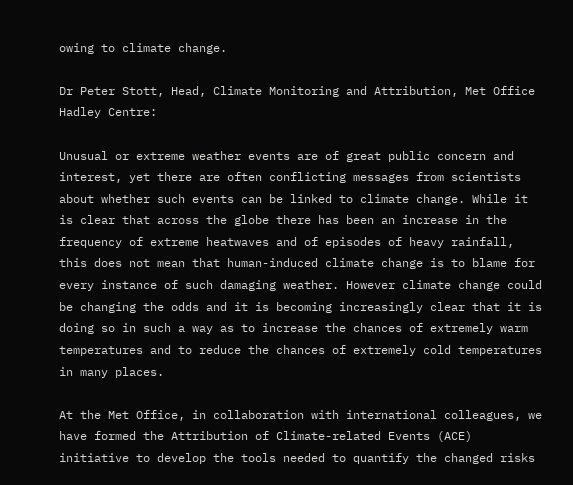owing to climate change.

Dr Peter Stott, Head, Climate Monitoring and Attribution, Met Office Hadley Centre:

Unusual or extreme weather events are of great public concern and interest, yet there are often conflicting messages from scientists about whether such events can be linked to climate change. While it is clear that across the globe there has been an increase in the frequency of extreme heatwaves and of episodes of heavy rainfall, this does not mean that human-induced climate change is to blame for every instance of such damaging weather. However climate change could be changing the odds and it is becoming increasingly clear that it is doing so in such a way as to increase the chances of extremely warm temperatures and to reduce the chances of extremely cold temperatures in many places.

At the Met Office, in collaboration with international colleagues, we have formed the Attribution of Climate-related Events (ACE) initiative to develop the tools needed to quantify the changed risks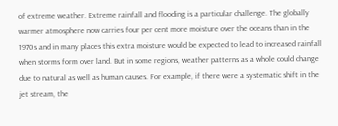of extreme weather. Extreme rainfall and flooding is a particular challenge. The globally warmer atmosphere now carries four per cent more moisture over the oceans than in the 1970s and in many places this extra moisture would be expected to lead to increased rainfall when storms form over land. But in some regions, weather patterns as a whole could change due to natural as well as human causes. For example, if there were a systematic shift in the jet stream, the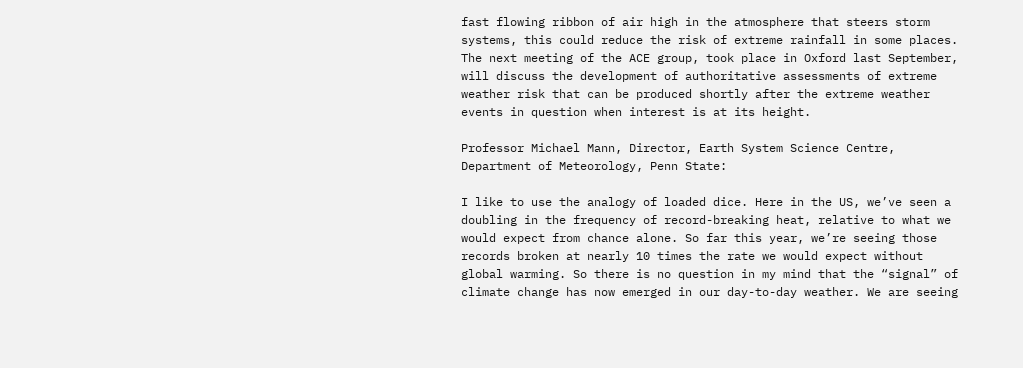fast flowing ribbon of air high in the atmosphere that steers storm systems, this could reduce the risk of extreme rainfall in some places. The next meeting of the ACE group, took place in Oxford last September, will discuss the development of authoritative assessments of extreme weather risk that can be produced shortly after the extreme weather events in question when interest is at its height.

Professor Michael Mann, Director, Earth System Science Centre, Department of Meteorology, Penn State:

I like to use the analogy of loaded dice. Here in the US, we’ve seen a doubling in the frequency of record-breaking heat, relative to what we would expect from chance alone. So far this year, we’re seeing those records broken at nearly 10 times the rate we would expect without global warming. So there is no question in my mind that the “signal” of climate change has now emerged in our day-to-day weather. We are seeing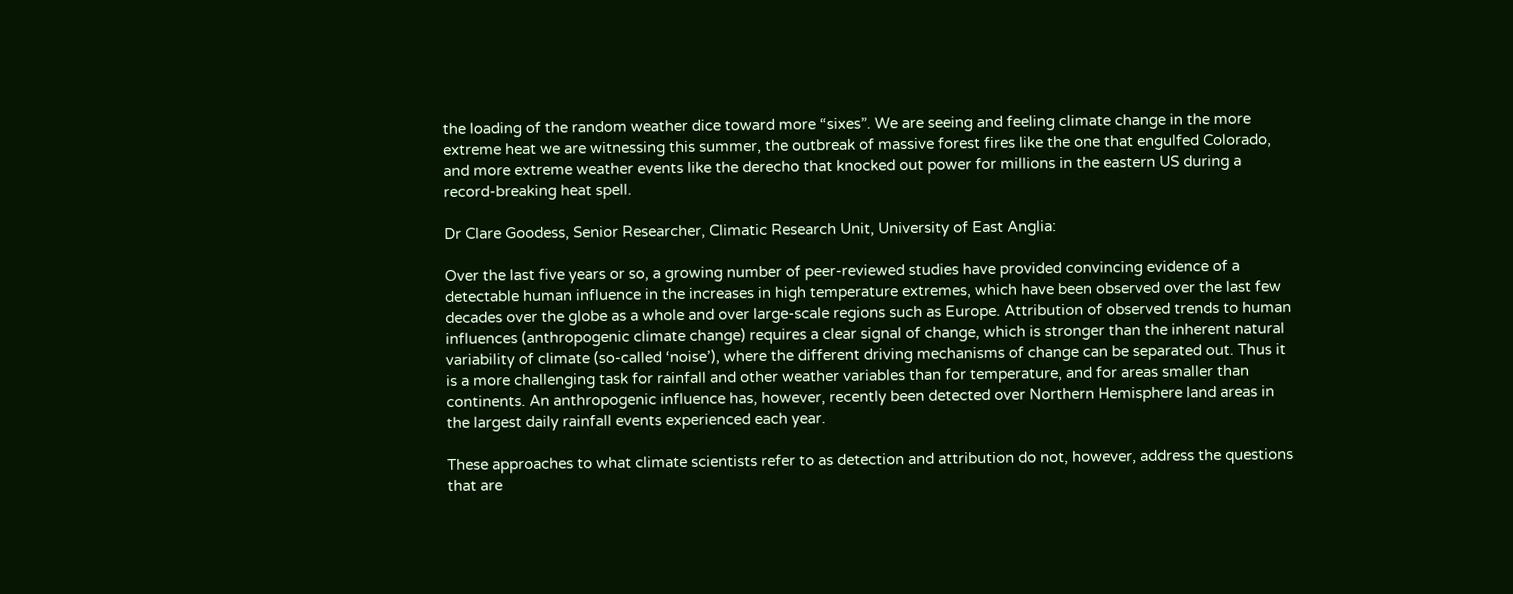the loading of the random weather dice toward more “sixes”. We are seeing and feeling climate change in the more extreme heat we are witnessing this summer, the outbreak of massive forest fires like the one that engulfed Colorado, and more extreme weather events like the derecho that knocked out power for millions in the eastern US during a record-breaking heat spell.

Dr Clare Goodess, Senior Researcher, Climatic Research Unit, University of East Anglia:

Over the last five years or so, a growing number of peer-reviewed studies have provided convincing evidence of a detectable human influence in the increases in high temperature extremes, which have been observed over the last few decades over the globe as a whole and over large-scale regions such as Europe. Attribution of observed trends to human influences (anthropogenic climate change) requires a clear signal of change, which is stronger than the inherent natural variability of climate (so-called ‘noise’), where the different driving mechanisms of change can be separated out. Thus it is a more challenging task for rainfall and other weather variables than for temperature, and for areas smaller than continents. An anthropogenic influence has, however, recently been detected over Northern Hemisphere land areas in the largest daily rainfall events experienced each year.

These approaches to what climate scientists refer to as detection and attribution do not, however, address the questions that are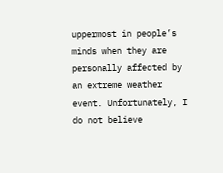uppermost in people’s minds when they are personally affected by an extreme weather event. Unfortunately, I do not believe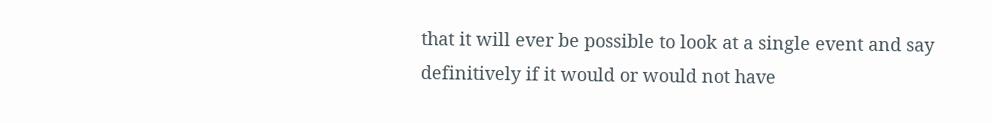that it will ever be possible to look at a single event and say definitively if it would or would not have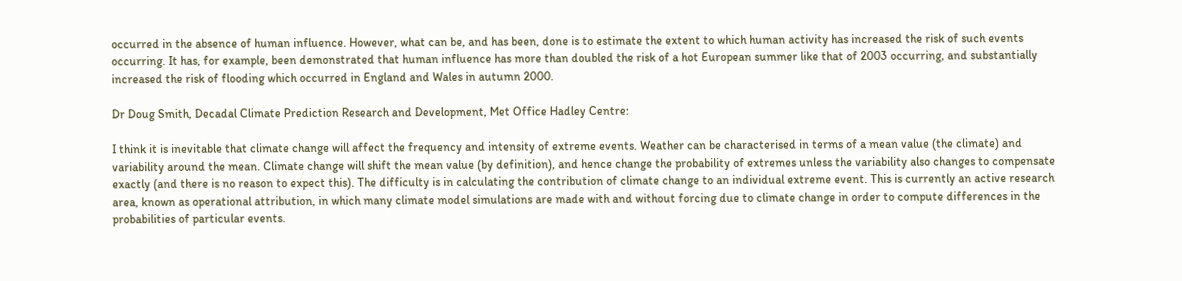occurred in the absence of human influence. However, what can be, and has been, done is to estimate the extent to which human activity has increased the risk of such events occurring. It has, for example, been demonstrated that human influence has more than doubled the risk of a hot European summer like that of 2003 occurring, and substantially increased the risk of flooding which occurred in England and Wales in autumn 2000.

Dr Doug Smith, Decadal Climate Prediction Research and Development, Met Office Hadley Centre:

I think it is inevitable that climate change will affect the frequency and intensity of extreme events. Weather can be characterised in terms of a mean value (the climate) and variability around the mean. Climate change will shift the mean value (by definition), and hence change the probability of extremes unless the variability also changes to compensate exactly (and there is no reason to expect this). The difficulty is in calculating the contribution of climate change to an individual extreme event. This is currently an active research area, known as operational attribution, in which many climate model simulations are made with and without forcing due to climate change in order to compute differences in the probabilities of particular events.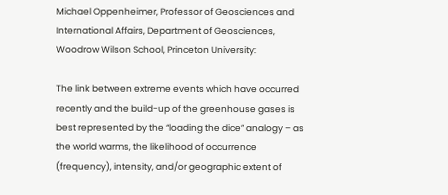Michael Oppenheimer, Professor of Geosciences and International Affairs, Department of Geosciences, Woodrow Wilson School, Princeton University:

The link between extreme events which have occurred recently and the build-up of the greenhouse gases is best represented by the “loading the dice” analogy – as the world warms, the likelihood of occurrence (frequency), intensity, and/or geographic extent of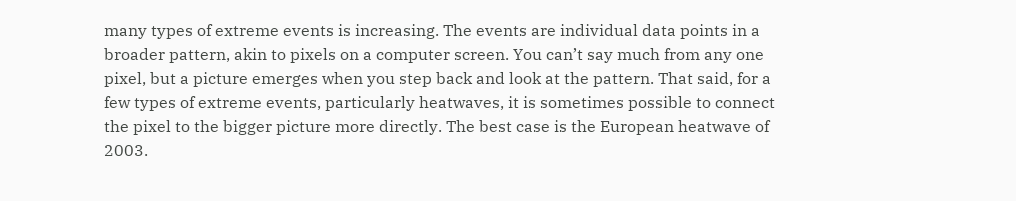many types of extreme events is increasing. The events are individual data points in a broader pattern, akin to pixels on a computer screen. You can’t say much from any one pixel, but a picture emerges when you step back and look at the pattern. That said, for a few types of extreme events, particularly heatwaves, it is sometimes possible to connect the pixel to the bigger picture more directly. The best case is the European heatwave of 2003.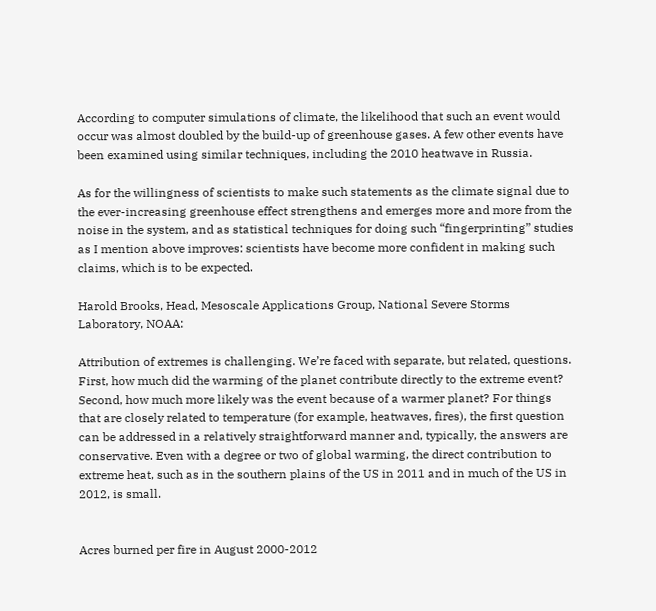According to computer simulations of climate, the likelihood that such an event would occur was almost doubled by the build-up of greenhouse gases. A few other events have been examined using similar techniques, including the 2010 heatwave in Russia.

As for the willingness of scientists to make such statements as the climate signal due to the ever-increasing greenhouse effect strengthens and emerges more and more from the noise in the system, and as statistical techniques for doing such “fingerprinting” studies as I mention above improves: scientists have become more confident in making such claims, which is to be expected.

Harold Brooks, Head, Mesoscale Applications Group, National Severe Storms Laboratory, NOAA:

Attribution of extremes is challenging. We’re faced with separate, but related, questions. First, how much did the warming of the planet contribute directly to the extreme event? Second, how much more likely was the event because of a warmer planet? For things that are closely related to temperature (for example, heatwaves, fires), the first question can be addressed in a relatively straightforward manner and, typically, the answers are conservative. Even with a degree or two of global warming, the direct contribution to extreme heat, such as in the southern plains of the US in 2011 and in much of the US in 2012, is small.


Acres burned per fire in August 2000-2012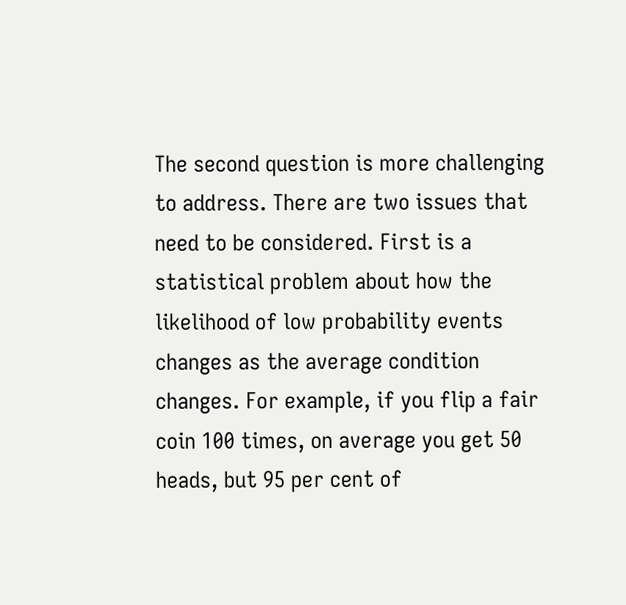The second question is more challenging to address. There are two issues that need to be considered. First is a statistical problem about how the likelihood of low probability events changes as the average condition changes. For example, if you flip a fair coin 100 times, on average you get 50 heads, but 95 per cent of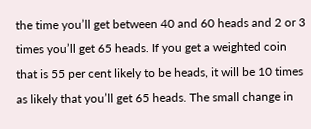the time you’ll get between 40 and 60 heads and 2 or 3 times you’ll get 65 heads. If you get a weighted coin that is 55 per cent likely to be heads, it will be 10 times as likely that you’ll get 65 heads. The small change in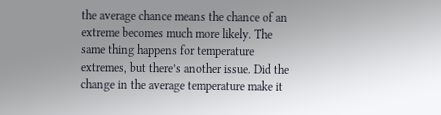the average chance means the chance of an extreme becomes much more likely. The same thing happens for temperature extremes, but there’s another issue. Did the change in the average temperature make it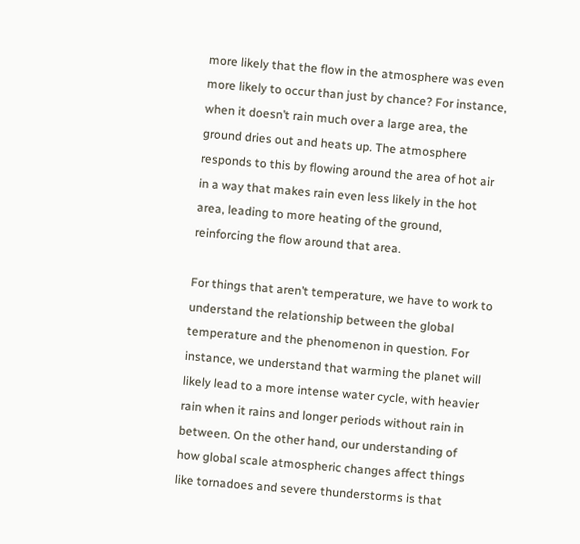more likely that the flow in the atmosphere was even more likely to occur than just by chance? For instance, when it doesn’t rain much over a large area, the ground dries out and heats up. The atmosphere responds to this by flowing around the area of hot air in a way that makes rain even less likely in the hot area, leading to more heating of the ground, reinforcing the flow around that area.

For things that aren’t temperature, we have to work to understand the relationship between the global temperature and the phenomenon in question. For instance, we understand that warming the planet will likely lead to a more intense water cycle, with heavier rain when it rains and longer periods without rain in between. On the other hand, our understanding of how global scale atmospheric changes affect things like tornadoes and severe thunderstorms is that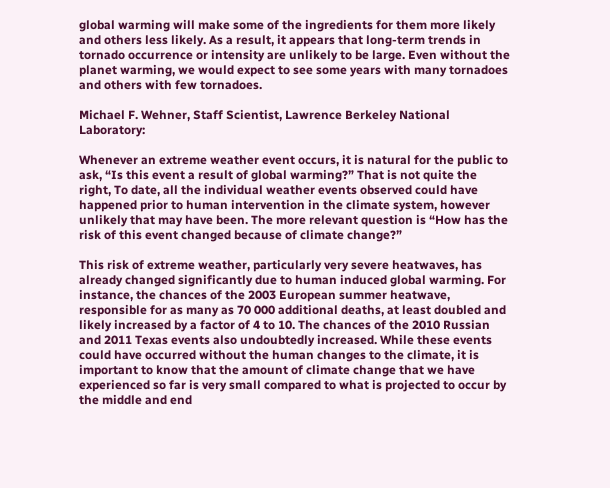global warming will make some of the ingredients for them more likely and others less likely. As a result, it appears that long-term trends in tornado occurrence or intensity are unlikely to be large. Even without the planet warming, we would expect to see some years with many tornadoes and others with few tornadoes.

Michael F. Wehner, Staff Scientist, Lawrence Berkeley National Laboratory:

Whenever an extreme weather event occurs, it is natural for the public to ask, “Is this event a result of global warming?” That is not quite the right, To date, all the individual weather events observed could have happened prior to human intervention in the climate system, however unlikely that may have been. The more relevant question is “How has the risk of this event changed because of climate change?”

This risk of extreme weather, particularly very severe heatwaves, has already changed significantly due to human induced global warming. For instance, the chances of the 2003 European summer heatwave, responsible for as many as 70 000 additional deaths, at least doubled and likely increased by a factor of 4 to 10. The chances of the 2010 Russian and 2011 Texas events also undoubtedly increased. While these events could have occurred without the human changes to the climate, it is important to know that the amount of climate change that we have experienced so far is very small compared to what is projected to occur by the middle and end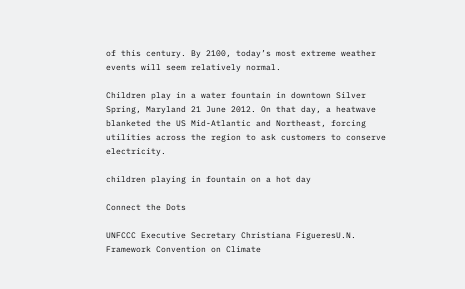of this century. By 2100, today’s most extreme weather events will seem relatively normal.

Children play in a water fountain in downtown Silver Spring, Maryland 21 June 2012. On that day, a heatwave blanketed the US Mid-Atlantic and Northeast, forcing utilities across the region to ask customers to conserve electricity.

children playing in fountain on a hot day

Connect the Dots

UNFCCC Executive Secretary Christiana FigueresU.N. Framework Convention on Climate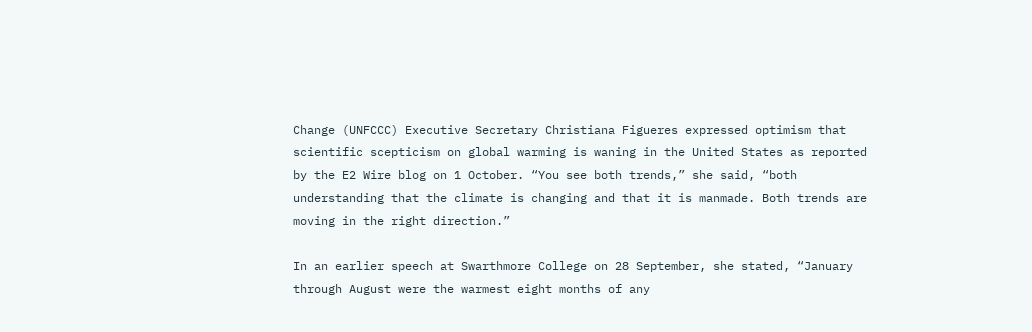Change (UNFCCC) Executive Secretary Christiana Figueres expressed optimism that scientific scepticism on global warming is waning in the United States as reported by the E2 Wire blog on 1 October. “You see both trends,” she said, “both understanding that the climate is changing and that it is manmade. Both trends are moving in the right direction.”

In an earlier speech at Swarthmore College on 28 September, she stated, “January through August were the warmest eight months of any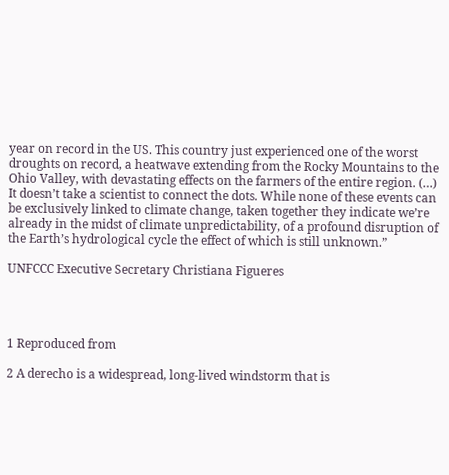year on record in the US. This country just experienced one of the worst droughts on record, a heatwave extending from the Rocky Mountains to the Ohio Valley, with devastating effects on the farmers of the entire region. (…) It doesn’t take a scientist to connect the dots. While none of these events can be exclusively linked to climate change, taken together they indicate we’re already in the midst of climate unpredictability, of a profound disruption of the Earth’s hydrological cycle the effect of which is still unknown.”

UNFCCC Executive Secretary Christiana Figueres




1 Reproduced from

2 A derecho is a widespread, long-lived windstorm that is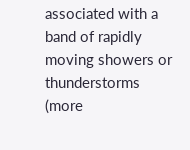associated with a band of rapidly moving showers or thunderstorms (more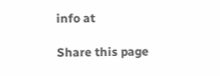info at

Share this page